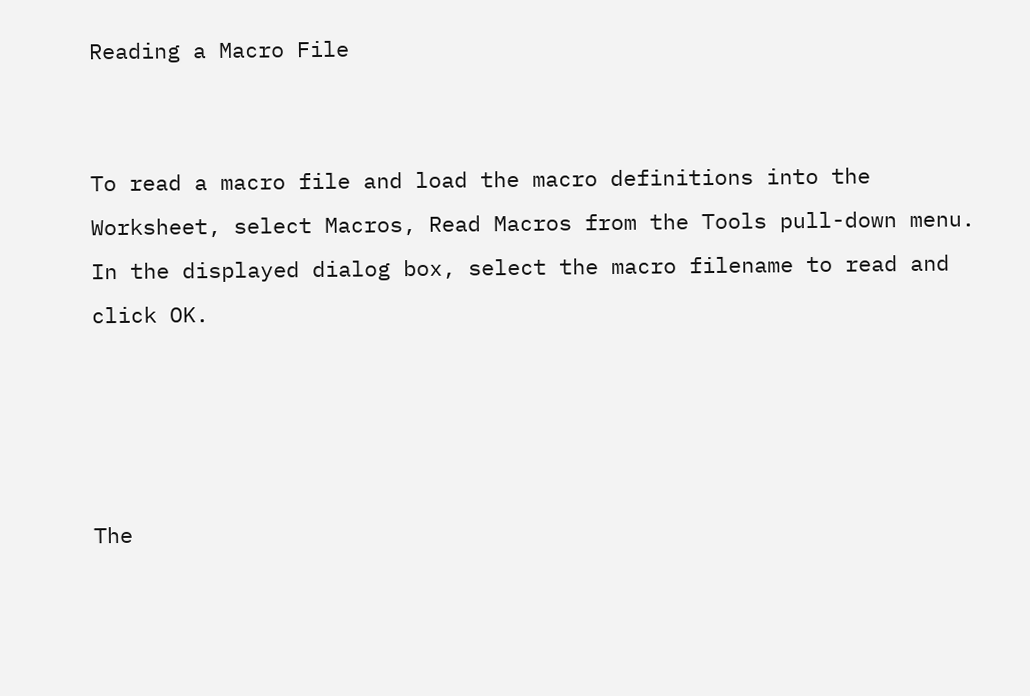Reading a Macro File


To read a macro file and load the macro definitions into the Worksheet, select Macros, Read Macros from the Tools pull-down menu. In the displayed dialog box, select the macro filename to read and click OK.




The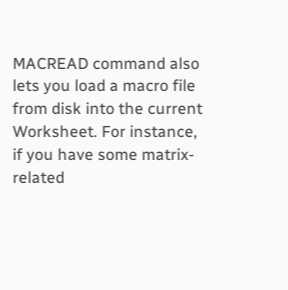MACREAD command also lets you load a macro file from disk into the current Worksheet. For instance, if you have some matrix-related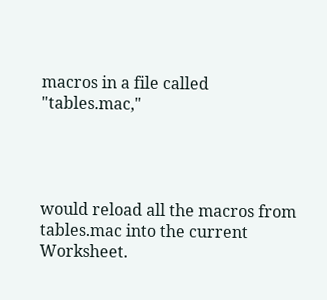macros in a file called "tables.mac,"




would reload all the macros from tables.mac into the current Worksheet.